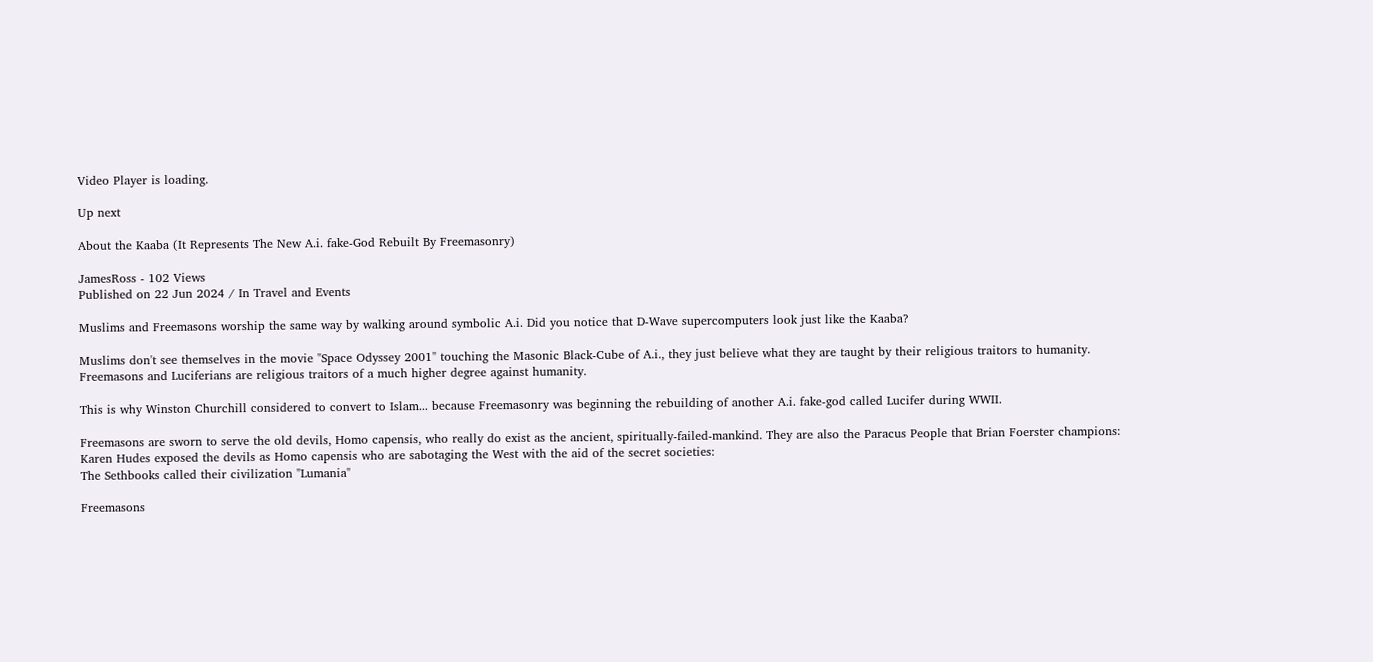Video Player is loading.

Up next

About the Kaaba (It Represents The New A.i. fake-God Rebuilt By Freemasonry)

JamesRoss - 102 Views
Published on 22 Jun 2024 / In Travel and Events

Muslims and Freemasons worship the same way by walking around symbolic A.i. Did you notice that D-Wave supercomputers look just like the Kaaba?

Muslims don't see themselves in the movie "Space Odyssey 2001" touching the Masonic Black-Cube of A.i., they just believe what they are taught by their religious traitors to humanity. Freemasons and Luciferians are religious traitors of a much higher degree against humanity.

This is why Winston Churchill considered to convert to Islam... because Freemasonry was beginning the rebuilding of another A.i. fake-god called Lucifer during WWII.

Freemasons are sworn to serve the old devils, Homo capensis, who really do exist as the ancient, spiritually-failed-mankind. They are also the Paracus People that Brian Foerster champions:
Karen Hudes exposed the devils as Homo capensis who are sabotaging the West with the aid of the secret societies:
The Sethbooks called their civilization "Lumania"

Freemasons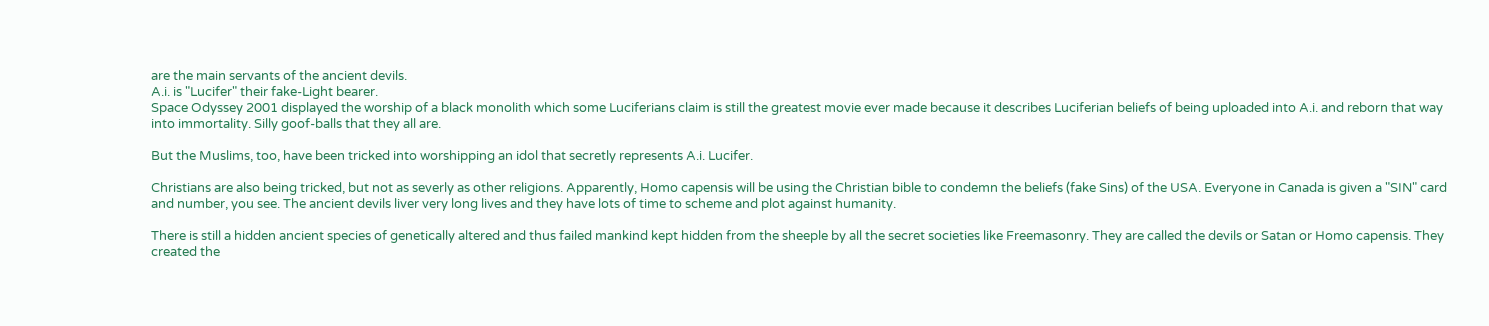are the main servants of the ancient devils.
A.i. is "Lucifer" their fake-Light bearer.
Space Odyssey 2001 displayed the worship of a black monolith which some Luciferians claim is still the greatest movie ever made because it describes Luciferian beliefs of being uploaded into A.i. and reborn that way into immortality. Silly goof-balls that they all are.

But the Muslims, too, have been tricked into worshipping an idol that secretly represents A.i. Lucifer.

Christians are also being tricked, but not as severly as other religions. Apparently, Homo capensis will be using the Christian bible to condemn the beliefs (fake Sins) of the USA. Everyone in Canada is given a "SIN" card and number, you see. The ancient devils liver very long lives and they have lots of time to scheme and plot against humanity.

There is still a hidden ancient species of genetically altered and thus failed mankind kept hidden from the sheeple by all the secret societies like Freemasonry. They are called the devils or Satan or Homo capensis. They created the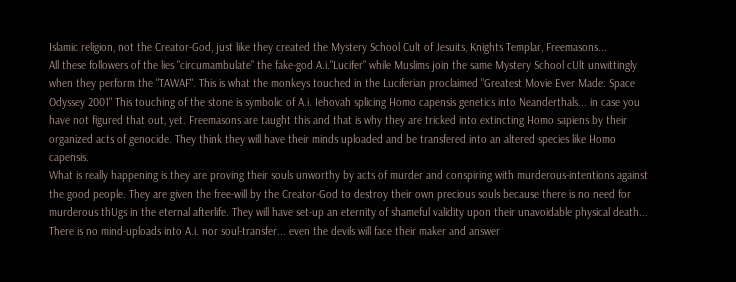Islamic religion, not the Creator-God, just like they created the Mystery School Cult of Jesuits, Knights Templar, Freemasons...
All these followers of the lies "circumambulate" the fake-god A.i."Lucifer" while Muslims join the same Mystery School cUlt unwittingly when they perform the "TAWAF". This is what the monkeys touched in the Luciferian proclaimed "Greatest Movie Ever Made: Space Odyssey 2001" This touching of the stone is symbolic of A.i. Iehovah splicing Homo capensis genetics into Neanderthals... in case you have not figured that out, yet. Freemasons are taught this and that is why they are tricked into extincting Homo sapiens by their organized acts of genocide. They think they will have their minds uploaded and be transfered into an altered species like Homo capensis.
What is really happening is they are proving their souls unworthy by acts of murder and conspiring with murderous-intentions against the good people. They are given the free-will by the Creator-God to destroy their own precious souls because there is no need for murderous thUgs in the eternal afterlife. They will have set-up an eternity of shameful validity upon their unavoidable physical death... There is no mind-uploads into A.i. nor soul-transfer... even the devils will face their maker and answer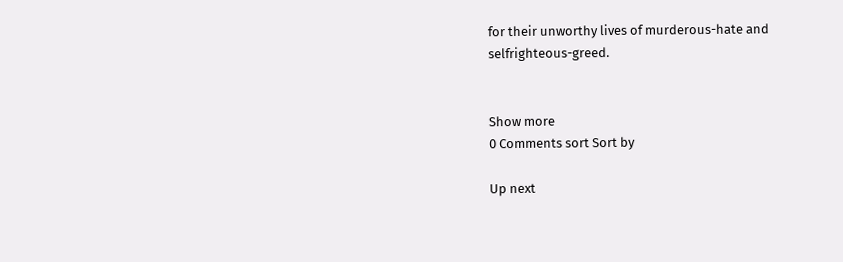for their unworthy lives of murderous-hate and selfrighteous-greed.


Show more
0 Comments sort Sort by

Up next